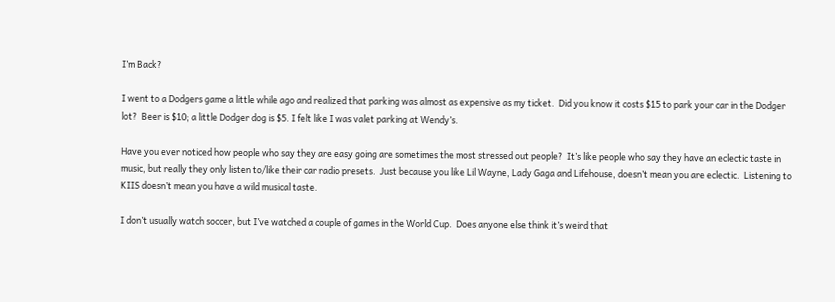I’m Back?

I went to a Dodgers game a little while ago and realized that parking was almost as expensive as my ticket.  Did you know it costs $15 to park your car in the Dodger lot?  Beer is $10; a little Dodger dog is $5. I felt like I was valet parking at Wendy’s.

Have you ever noticed how people who say they are easy going are sometimes the most stressed out people?  It’s like people who say they have an eclectic taste in music, but really they only listen to/like their car radio presets.  Just because you like Lil Wayne, Lady Gaga and Lifehouse, doesn’t mean you are eclectic.  Listening to KIIS doesn’t mean you have a wild musical taste.

I don’t usually watch soccer, but I’ve watched a couple of games in the World Cup.  Does anyone else think it’s weird that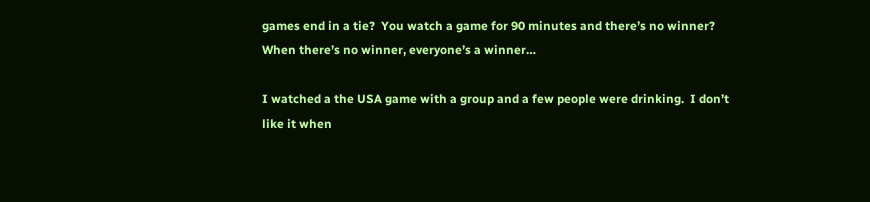games end in a tie?  You watch a game for 90 minutes and there’s no winner?  When there’s no winner, everyone’s a winner…

I watched a the USA game with a group and a few people were drinking.  I don’t like it when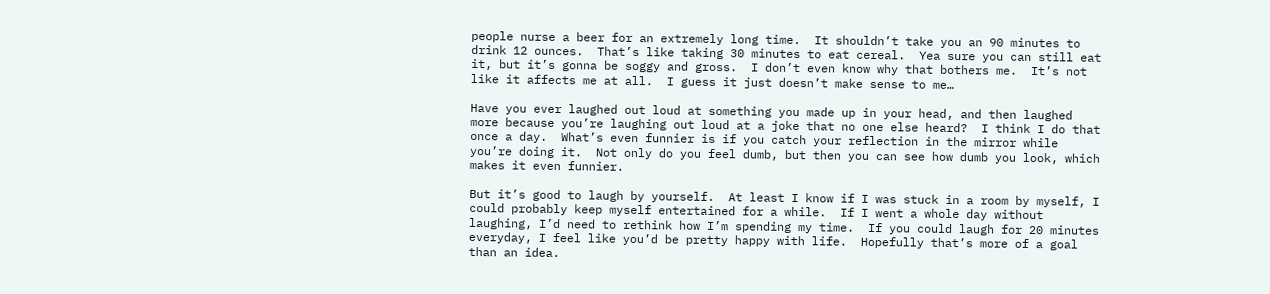people nurse a beer for an extremely long time.  It shouldn’t take you an 90 minutes to drink 12 ounces.  That’s like taking 30 minutes to eat cereal.  Yea sure you can still eat it, but it’s gonna be soggy and gross.  I don’t even know why that bothers me.  It’s not like it affects me at all.  I guess it just doesn’t make sense to me…

Have you ever laughed out loud at something you made up in your head, and then laughed more because you’re laughing out loud at a joke that no one else heard?  I think I do that once a day.  What’s even funnier is if you catch your reflection in the mirror while you’re doing it.  Not only do you feel dumb, but then you can see how dumb you look, which makes it even funnier.

But it’s good to laugh by yourself.  At least I know if I was stuck in a room by myself, I could probably keep myself entertained for a while.  If I went a whole day without laughing, I’d need to rethink how I’m spending my time.  If you could laugh for 20 minutes everyday, I feel like you’d be pretty happy with life.  Hopefully that’s more of a goal than an idea.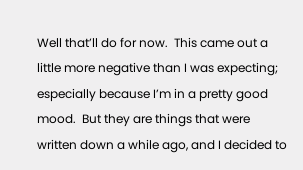Well that’ll do for now.  This came out a little more negative than I was expecting; especially because I’m in a pretty good mood.  But they are things that were written down a while ago, and I decided to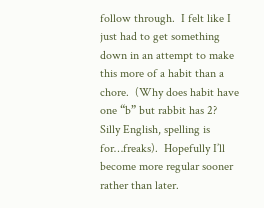follow through.  I felt like I just had to get something down in an attempt to make this more of a habit than a chore.  (Why does habit have one “b” but rabbit has 2?  Silly English, spelling is for…freaks).  Hopefully I’ll become more regular sooner rather than later.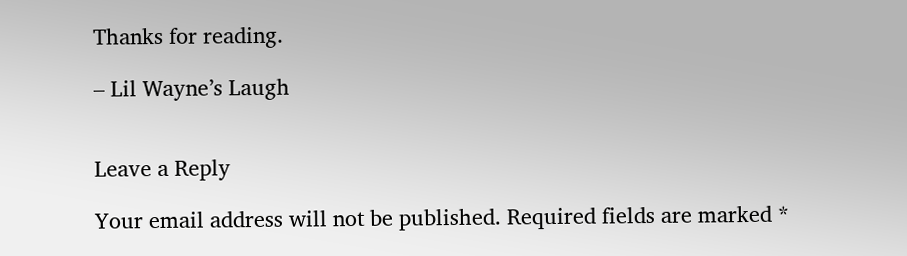Thanks for reading.

– Lil Wayne’s Laugh


Leave a Reply

Your email address will not be published. Required fields are marked *